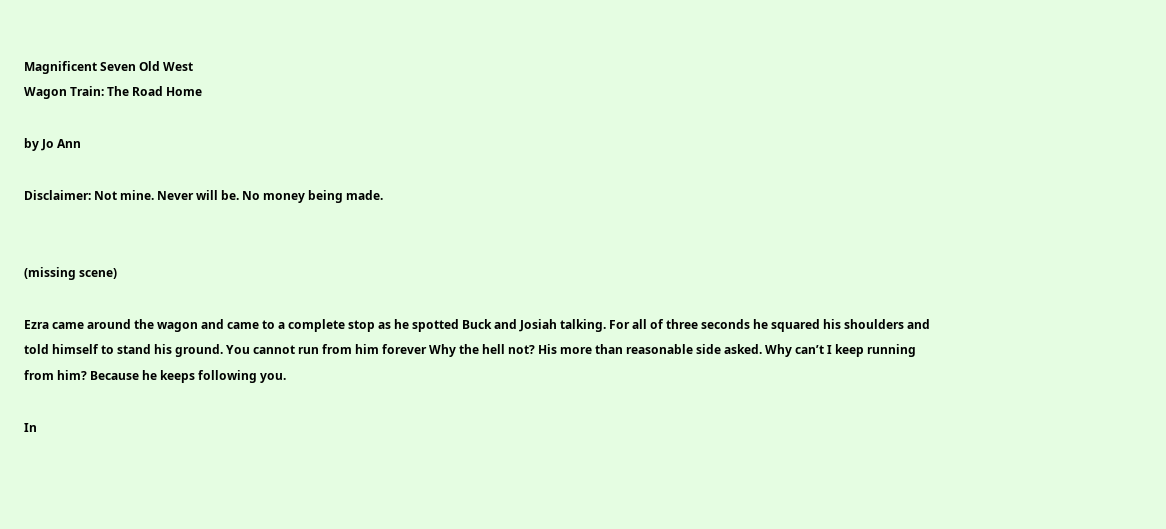Magnificent Seven Old West
Wagon Train: The Road Home

by Jo Ann

Disclaimer: Not mine. Never will be. No money being made.


(missing scene)

Ezra came around the wagon and came to a complete stop as he spotted Buck and Josiah talking. For all of three seconds he squared his shoulders and told himself to stand his ground. You cannot run from him forever Why the hell not? His more than reasonable side asked. Why can’t I keep running from him? Because he keeps following you.

In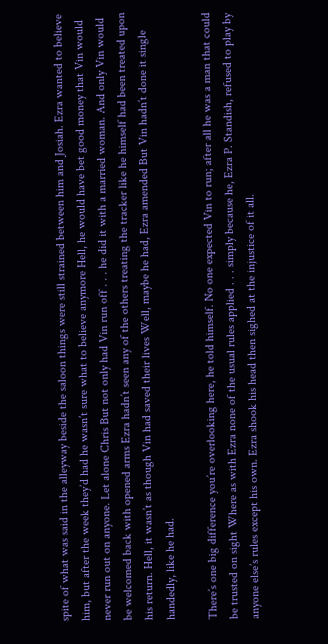spite of what was said in the alleyway beside the saloon things were still strained between him and Josiah. Ezra wanted to believe him, but after the week they’d had he wasn’t sure what to believe anymore Hell, he would have bet good money that Vin would never run out on anyone. Let alone Chris But not only had Vin run off . . . he did it with a married woman. And only Vin would be welcomed back with opened arms Ezra hadn’t seen any of the others treating the tracker like he himself had been treated upon his return. Hell, it wasn’t as though Vin had saved their lives Well, maybe he had, Ezra amended But Vin hadn’t done it single handedly, like he had.

There’s one big difference you’re overlooking here, he told himself. No one expected Vin to run; after all he was a man that could be trusted on sight Where as with Ezra none of the usual rules applied . . . simply because he, Ezra P. Standish, refused to play by anyone else’s rules except his own. Ezra shook his head then sighed at the injustice of it all.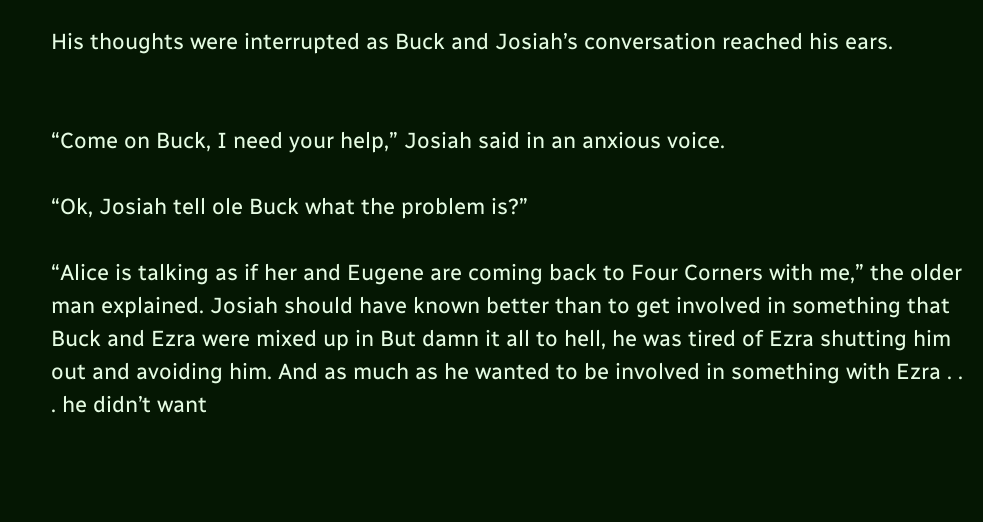His thoughts were interrupted as Buck and Josiah’s conversation reached his ears.


“Come on Buck, I need your help,” Josiah said in an anxious voice.

“Ok, Josiah tell ole Buck what the problem is?”

“Alice is talking as if her and Eugene are coming back to Four Corners with me,” the older man explained. Josiah should have known better than to get involved in something that Buck and Ezra were mixed up in But damn it all to hell, he was tired of Ezra shutting him out and avoiding him. And as much as he wanted to be involved in something with Ezra . . . he didn’t want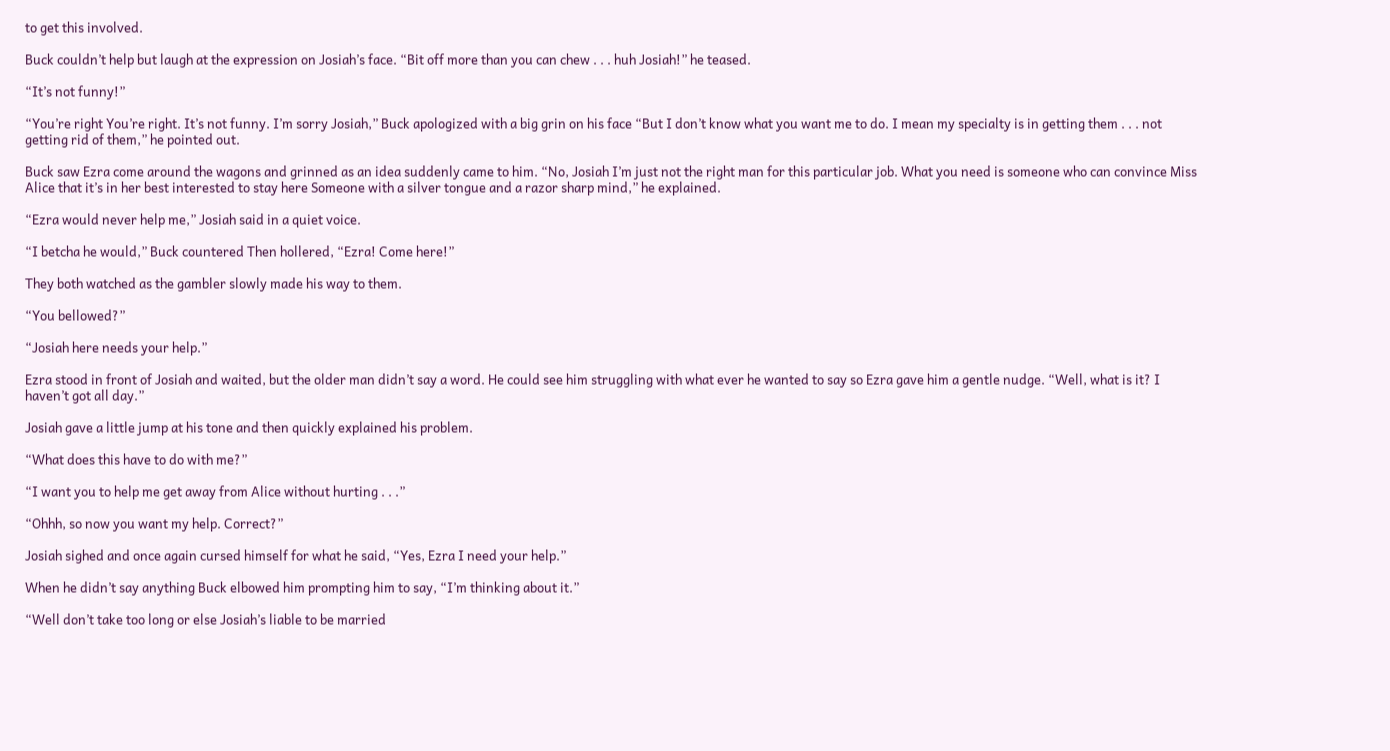to get this involved.

Buck couldn’t help but laugh at the expression on Josiah’s face. “Bit off more than you can chew . . . huh Josiah!” he teased.

“It’s not funny!”

“You’re right You’re right. It’s not funny. I’m sorry Josiah,” Buck apologized with a big grin on his face “But I don’t know what you want me to do. I mean my specialty is in getting them . . . not getting rid of them,” he pointed out.

Buck saw Ezra come around the wagons and grinned as an idea suddenly came to him. “No, Josiah I’m just not the right man for this particular job. What you need is someone who can convince Miss Alice that it’s in her best interested to stay here Someone with a silver tongue and a razor sharp mind,” he explained.

“Ezra would never help me,” Josiah said in a quiet voice.

“I betcha he would,” Buck countered Then hollered, “Ezra! Come here!”

They both watched as the gambler slowly made his way to them.

“You bellowed?”

“Josiah here needs your help.”

Ezra stood in front of Josiah and waited, but the older man didn’t say a word. He could see him struggling with what ever he wanted to say so Ezra gave him a gentle nudge. “Well, what is it? I haven’t got all day.”

Josiah gave a little jump at his tone and then quickly explained his problem.

“What does this have to do with me?”

“I want you to help me get away from Alice without hurting . . .”

“Ohhh, so now you want my help. Correct?”

Josiah sighed and once again cursed himself for what he said, “Yes, Ezra I need your help.”

When he didn’t say anything Buck elbowed him prompting him to say, “I’m thinking about it.”

“Well don’t take too long or else Josiah’s liable to be married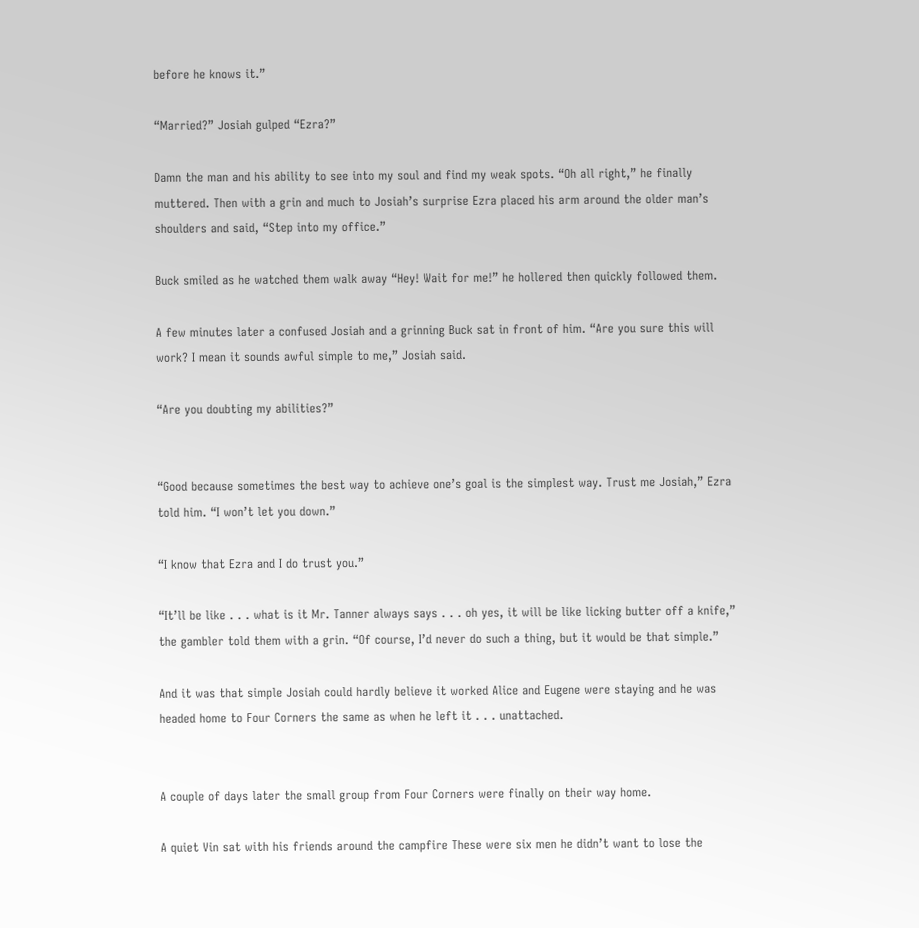before he knows it.”

“Married?” Josiah gulped “Ezra?”

Damn the man and his ability to see into my soul and find my weak spots. “Oh all right,” he finally muttered. Then with a grin and much to Josiah’s surprise Ezra placed his arm around the older man’s shoulders and said, “Step into my office.”

Buck smiled as he watched them walk away “Hey! Wait for me!” he hollered then quickly followed them.

A few minutes later a confused Josiah and a grinning Buck sat in front of him. “Are you sure this will work? I mean it sounds awful simple to me,” Josiah said.

“Are you doubting my abilities?”


“Good because sometimes the best way to achieve one’s goal is the simplest way. Trust me Josiah,” Ezra told him. “I won’t let you down.”

“I know that Ezra and I do trust you.”

“It’ll be like . . . what is it Mr. Tanner always says . . . oh yes, it will be like licking butter off a knife,” the gambler told them with a grin. “Of course, I’d never do such a thing, but it would be that simple.”

And it was that simple Josiah could hardly believe it worked Alice and Eugene were staying and he was headed home to Four Corners the same as when he left it . . . unattached.


A couple of days later the small group from Four Corners were finally on their way home.

A quiet Vin sat with his friends around the campfire These were six men he didn’t want to lose the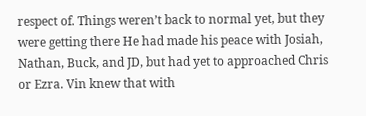respect of. Things weren’t back to normal yet, but they were getting there He had made his peace with Josiah, Nathan, Buck, and JD, but had yet to approached Chris or Ezra. Vin knew that with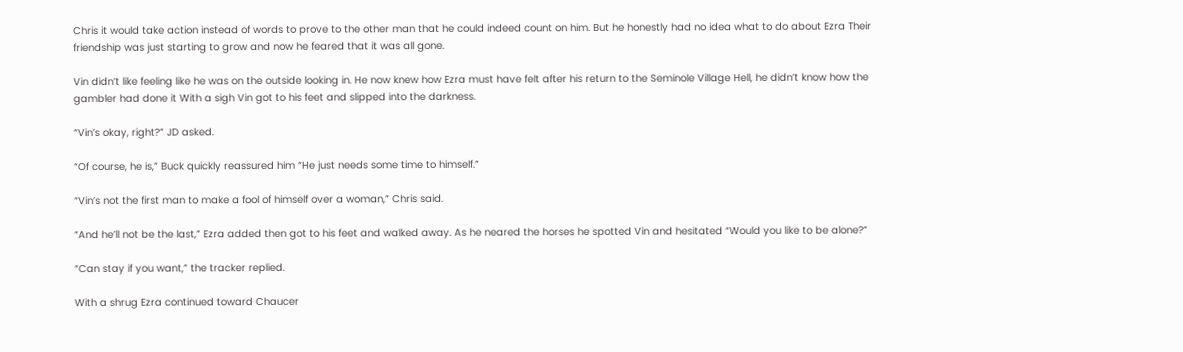Chris it would take action instead of words to prove to the other man that he could indeed count on him. But he honestly had no idea what to do about Ezra Their friendship was just starting to grow and now he feared that it was all gone.

Vin didn’t like feeling like he was on the outside looking in. He now knew how Ezra must have felt after his return to the Seminole Village Hell, he didn’t know how the gambler had done it With a sigh Vin got to his feet and slipped into the darkness.

“Vin’s okay, right?” JD asked.

“Of course, he is,” Buck quickly reassured him “He just needs some time to himself.”

“Vin’s not the first man to make a fool of himself over a woman,” Chris said.

“And he’ll not be the last,” Ezra added then got to his feet and walked away. As he neared the horses he spotted Vin and hesitated “Would you like to be alone?”

“Can stay if you want,” the tracker replied.

With a shrug Ezra continued toward Chaucer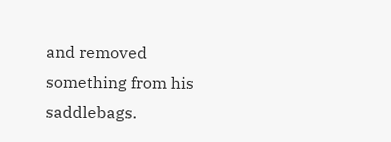and removed something from his saddlebags.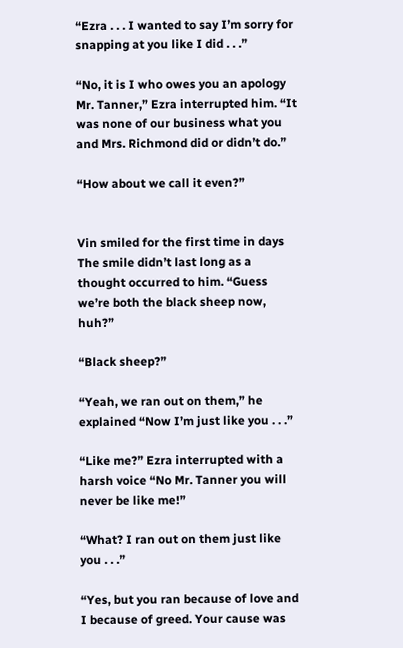“Ezra . . . I wanted to say I’m sorry for snapping at you like I did . . .”

“No, it is I who owes you an apology Mr. Tanner,” Ezra interrupted him. “It was none of our business what you and Mrs. Richmond did or didn’t do.”

“How about we call it even?”


Vin smiled for the first time in days The smile didn’t last long as a thought occurred to him. “Guess we’re both the black sheep now, huh?”

“Black sheep?”

“Yeah, we ran out on them,” he explained “Now I’m just like you . . .”

“Like me?” Ezra interrupted with a harsh voice “No Mr. Tanner you will never be like me!”

“What? I ran out on them just like you . . .”

“Yes, but you ran because of love and I because of greed. Your cause was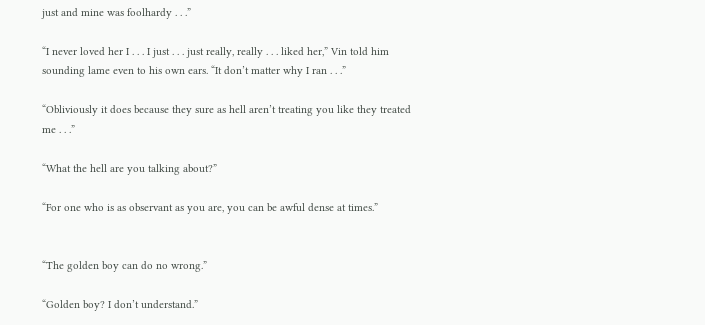just and mine was foolhardy . . .”

“I never loved her I . . . I just . . . just really, really . . . liked her,” Vin told him sounding lame even to his own ears. “It don’t matter why I ran . . .”

“Obliviously it does because they sure as hell aren’t treating you like they treated me . . .”

“What the hell are you talking about?”

“For one who is as observant as you are, you can be awful dense at times.”


“The golden boy can do no wrong.”

“Golden boy? I don’t understand.”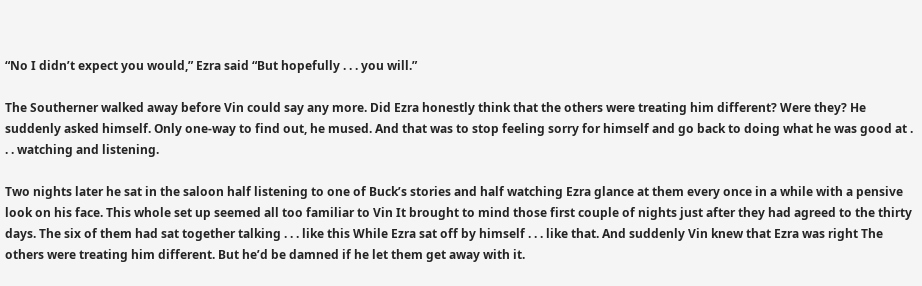“No I didn’t expect you would,” Ezra said “But hopefully . . . you will.”

The Southerner walked away before Vin could say any more. Did Ezra honestly think that the others were treating him different? Were they? He suddenly asked himself. Only one-way to find out, he mused. And that was to stop feeling sorry for himself and go back to doing what he was good at . . . watching and listening.

Two nights later he sat in the saloon half listening to one of Buck’s stories and half watching Ezra glance at them every once in a while with a pensive look on his face. This whole set up seemed all too familiar to Vin It brought to mind those first couple of nights just after they had agreed to the thirty days. The six of them had sat together talking . . . like this While Ezra sat off by himself . . . like that. And suddenly Vin knew that Ezra was right The others were treating him different. But he’d be damned if he let them get away with it.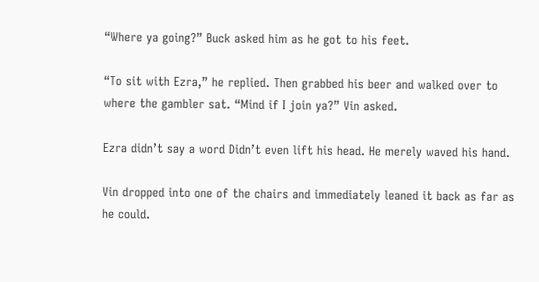“Where ya going?” Buck asked him as he got to his feet.

“To sit with Ezra,” he replied. Then grabbed his beer and walked over to where the gambler sat. “Mind if I join ya?” Vin asked.

Ezra didn’t say a word Didn’t even lift his head. He merely waved his hand.

Vin dropped into one of the chairs and immediately leaned it back as far as he could.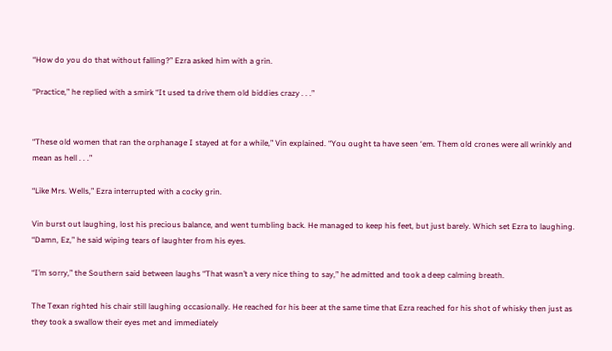“How do you do that without falling?” Ezra asked him with a grin.

“Practice,” he replied with a smirk “It used ta drive them old biddies crazy . . .”


“These old women that ran the orphanage I stayed at for a while,” Vin explained. “You ought ta have seen ‘em. Them old crones were all wrinkly and mean as hell . . .”

“Like Mrs. Wells,” Ezra interrupted with a cocky grin.

Vin burst out laughing, lost his precious balance, and went tumbling back. He managed to keep his feet, but just barely. Which set Ezra to laughing. “Damn, Ez,” he said wiping tears of laughter from his eyes.

“I’m sorry,” the Southern said between laughs “That wasn’t a very nice thing to say,” he admitted and took a deep calming breath.

The Texan righted his chair still laughing occasionally. He reached for his beer at the same time that Ezra reached for his shot of whisky then just as they took a swallow their eyes met and immediately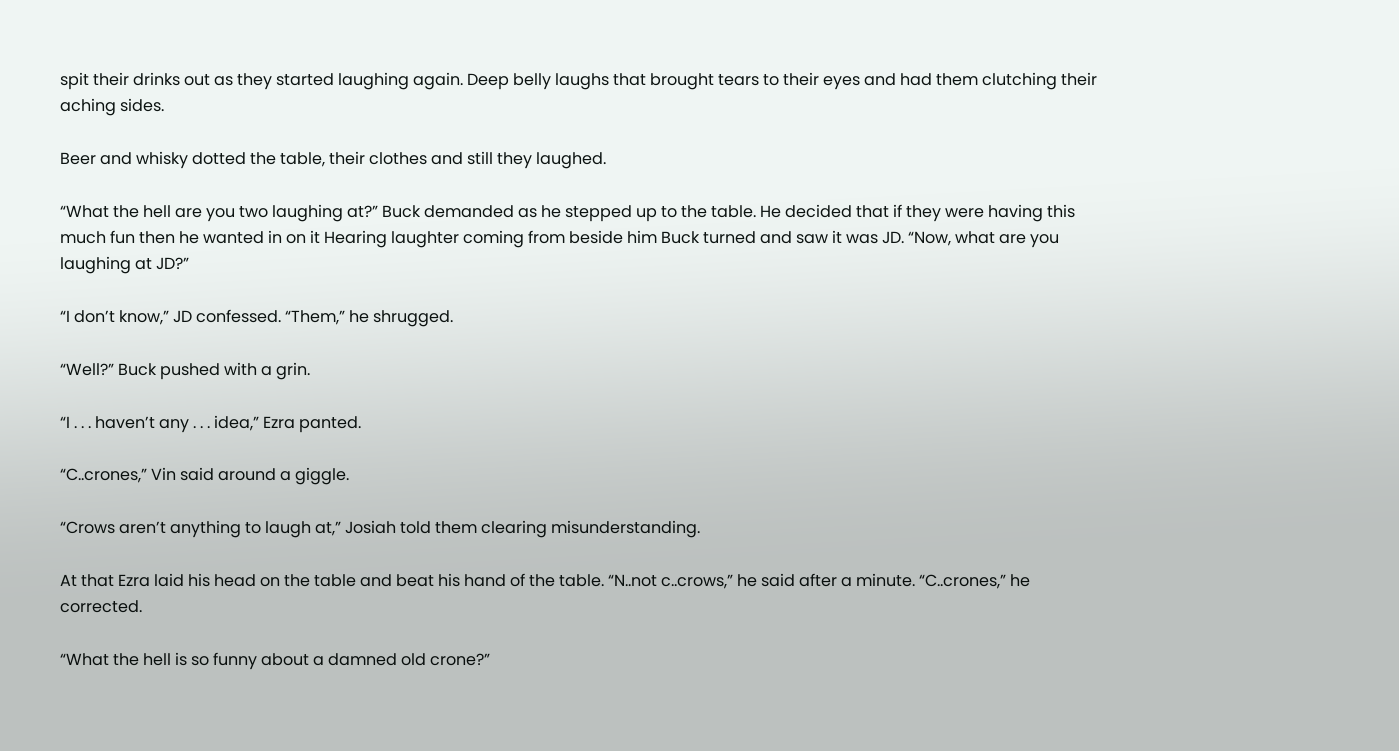spit their drinks out as they started laughing again. Deep belly laughs that brought tears to their eyes and had them clutching their aching sides.

Beer and whisky dotted the table, their clothes and still they laughed.

“What the hell are you two laughing at?” Buck demanded as he stepped up to the table. He decided that if they were having this much fun then he wanted in on it Hearing laughter coming from beside him Buck turned and saw it was JD. “Now, what are you laughing at JD?”

“I don’t know,” JD confessed. “Them,” he shrugged.

“Well?” Buck pushed with a grin.

“I . . . haven’t any . . . idea,” Ezra panted.

“C..crones,” Vin said around a giggle.

“Crows aren’t anything to laugh at,” Josiah told them clearing misunderstanding.

At that Ezra laid his head on the table and beat his hand of the table. “N..not c..crows,” he said after a minute. “C..crones,” he corrected.

“What the hell is so funny about a damned old crone?”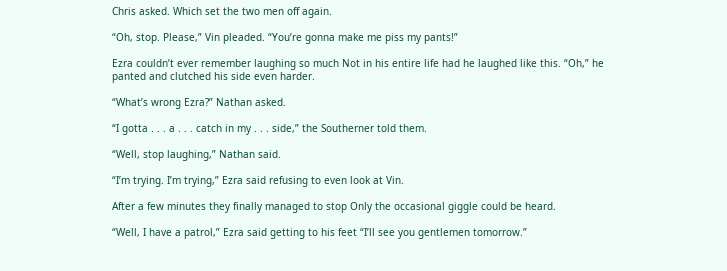Chris asked. Which set the two men off again.

“Oh, stop. Please,” Vin pleaded. “You’re gonna make me piss my pants!”

Ezra couldn’t ever remember laughing so much Not in his entire life had he laughed like this. “Oh,” he panted and clutched his side even harder.

“What’s wrong Ezra?” Nathan asked.

“I gotta . . . a . . . catch in my . . . side,” the Southerner told them.

“Well, stop laughing,” Nathan said.

“I’m trying. I’m trying,” Ezra said refusing to even look at Vin.

After a few minutes they finally managed to stop Only the occasional giggle could be heard.

“Well, I have a patrol,” Ezra said getting to his feet “I’ll see you gentlemen tomorrow.”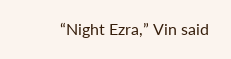“Night Ezra,” Vin said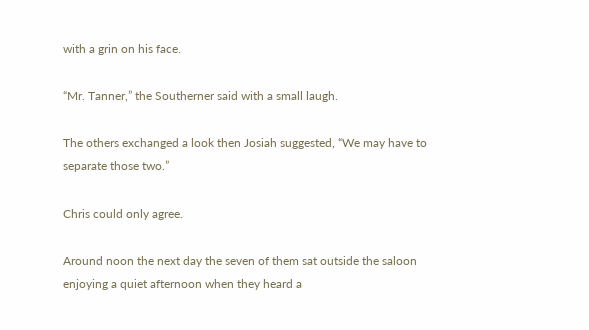with a grin on his face.

“Mr. Tanner,” the Southerner said with a small laugh.

The others exchanged a look then Josiah suggested, “We may have to separate those two.”

Chris could only agree.

Around noon the next day the seven of them sat outside the saloon enjoying a quiet afternoon when they heard a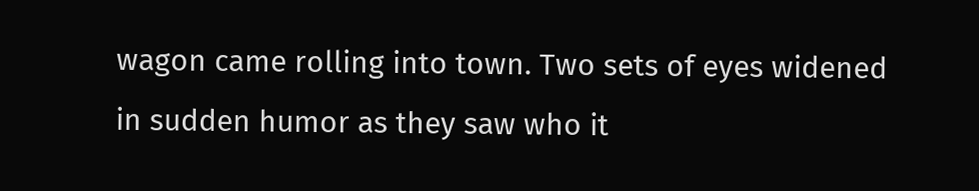wagon came rolling into town. Two sets of eyes widened in sudden humor as they saw who it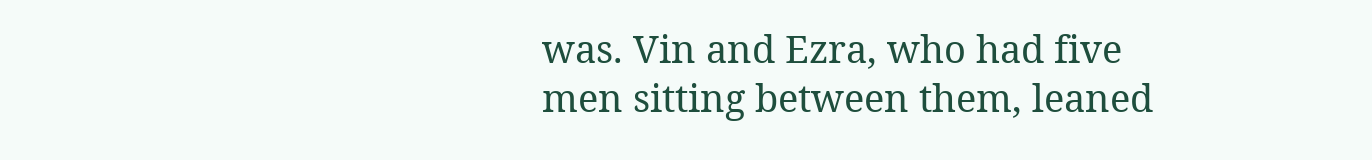was. Vin and Ezra, who had five men sitting between them, leaned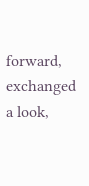forward, exchanged a look,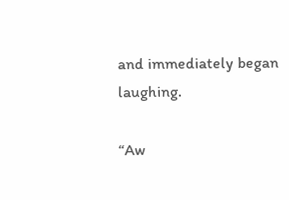and immediately began laughing.

“Aw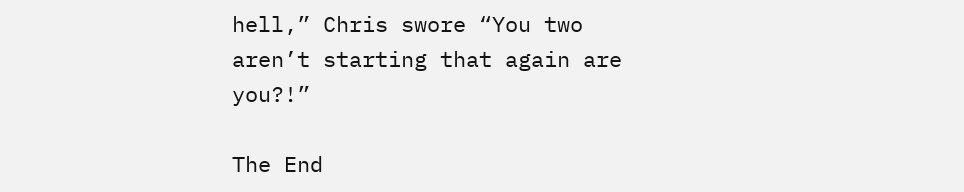hell,” Chris swore “You two aren’t starting that again are you?!”

The End